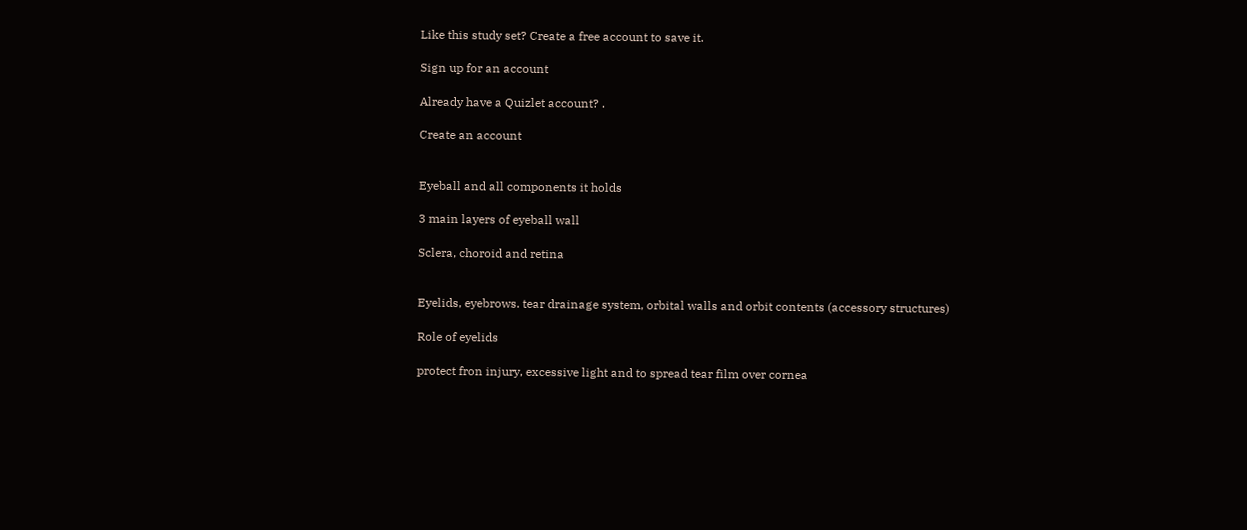Like this study set? Create a free account to save it.

Sign up for an account

Already have a Quizlet account? .

Create an account


Eyeball and all components it holds

3 main layers of eyeball wall

Sclera, choroid and retina


Eyelids, eyebrows. tear drainage system, orbital walls and orbit contents (accessory structures)

Role of eyelids

protect fron injury, excessive light and to spread tear film over cornea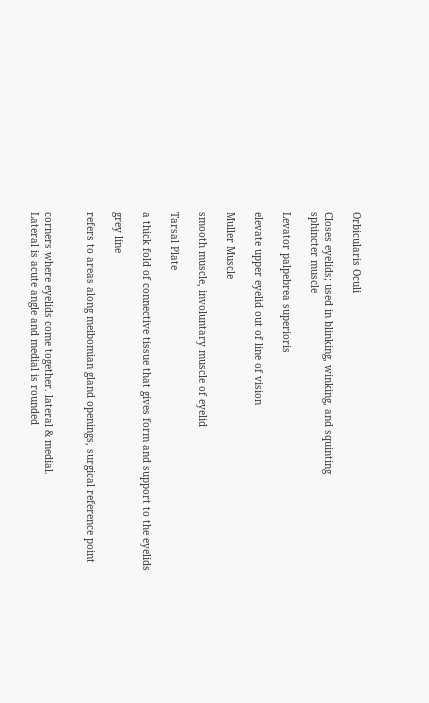Orbicularis Oculi

Closes eyelids; used in blinking, winking, and squinting
sphincter muscle

Levator palpebrea superioris

elevate upper eyelid out of line of vision

Muller Muscle

smooth muscle, involuntary muscle of eyelid

Tarsal Plate

a thick fold of connective tissue that gives form and support to the eyelids

grey line

refers to areas along meibomian gland openings, surgical reference point


corners where eyelids come together. lateral & medial.
Lateral is acute angle and medial is rounded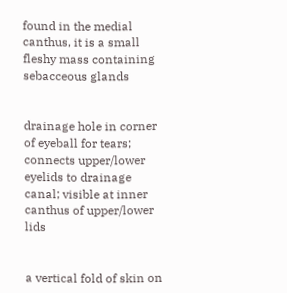found in the medial canthus, it is a small fleshy mass containing sebacceous glands


drainage hole in corner of eyeball for tears; connects upper/lower eyelids to drainage canal; visible at inner canthus of upper/lower lids


a vertical fold of skin on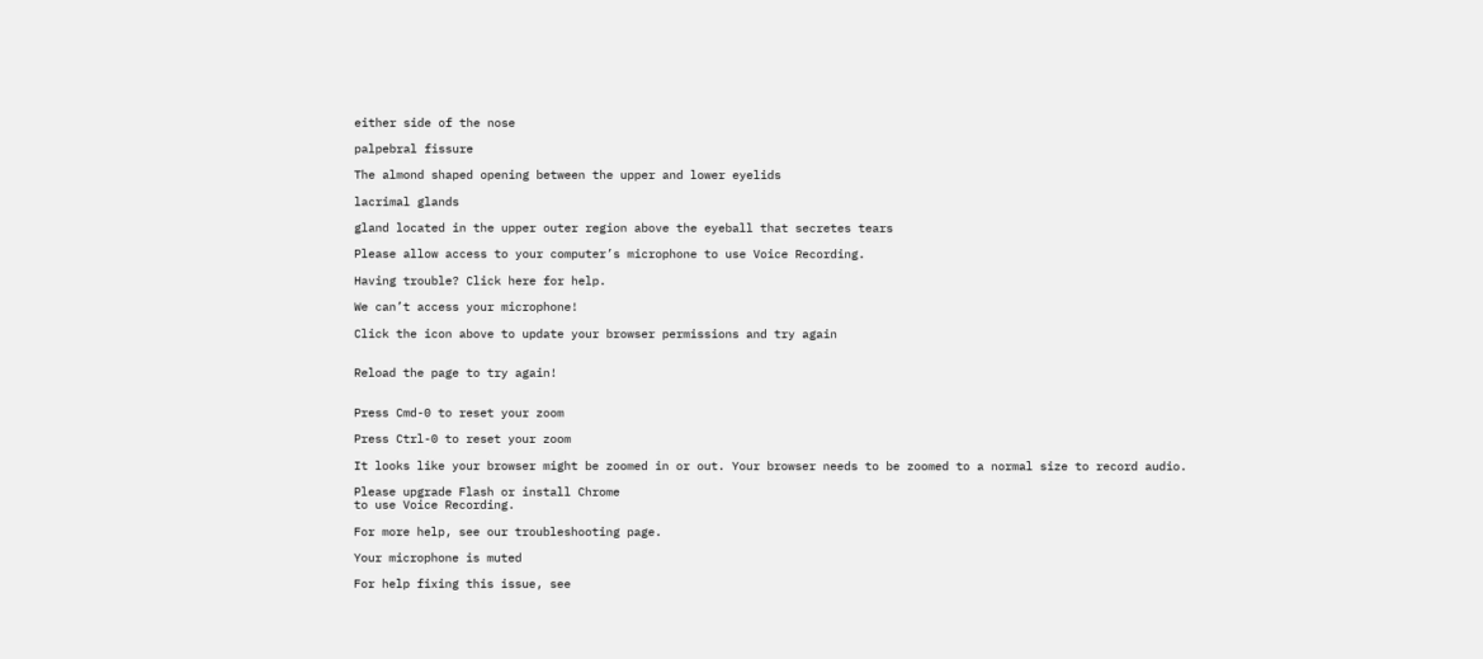either side of the nose

palpebral fissure

The almond shaped opening between the upper and lower eyelids

lacrimal glands

gland located in the upper outer region above the eyeball that secretes tears

Please allow access to your computer’s microphone to use Voice Recording.

Having trouble? Click here for help.

We can’t access your microphone!

Click the icon above to update your browser permissions and try again


Reload the page to try again!


Press Cmd-0 to reset your zoom

Press Ctrl-0 to reset your zoom

It looks like your browser might be zoomed in or out. Your browser needs to be zoomed to a normal size to record audio.

Please upgrade Flash or install Chrome
to use Voice Recording.

For more help, see our troubleshooting page.

Your microphone is muted

For help fixing this issue, see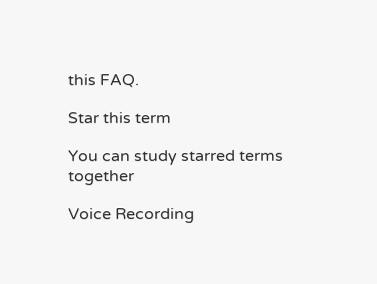this FAQ.

Star this term

You can study starred terms together

Voice Recording